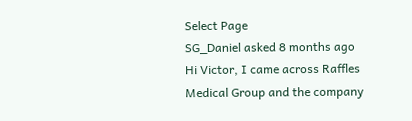Select Page
SG_Daniel asked 8 months ago
Hi Victor, I came across Raffles Medical Group and the company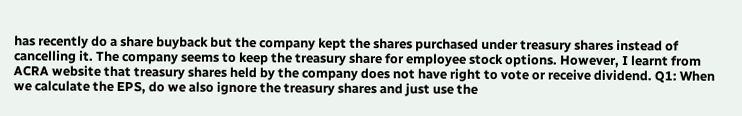has recently do a share buyback but the company kept the shares purchased under treasury shares instead of cancelling it. The company seems to keep the treasury share for employee stock options. However, I learnt from ACRA website that treasury shares held by the company does not have right to vote or receive dividend. Q1: When we calculate the EPS, do we also ignore the treasury shares and just use the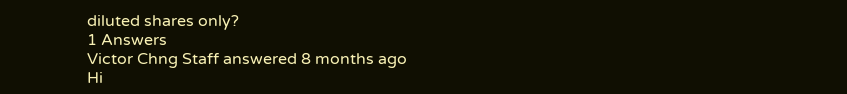diluted shares only?
1 Answers
Victor Chng Staff answered 8 months ago
Hi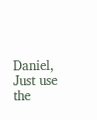Daniel,   Just use the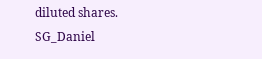diluted shares.
SG_Daniel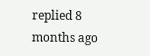replied 8 months ago